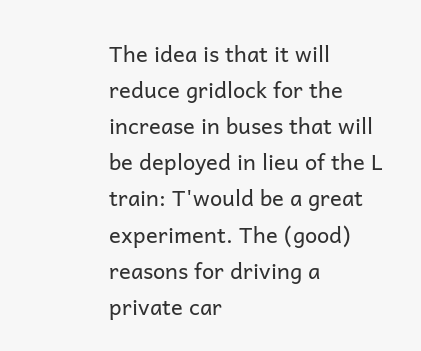The idea is that it will reduce gridlock for the increase in buses that will be deployed in lieu of the L train: T'would be a great experiment. The (good) reasons for driving a private car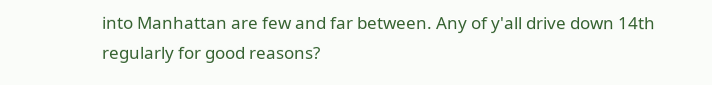into Manhattan are few and far between. Any of y'all drive down 14th regularly for good reasons?